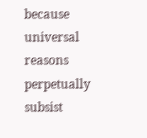because universal reasons perpetually subsist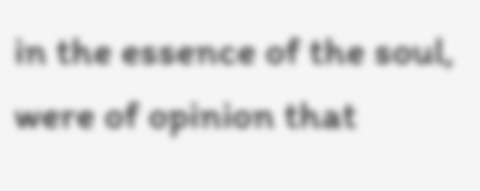in the essence of the soul, were of opinion that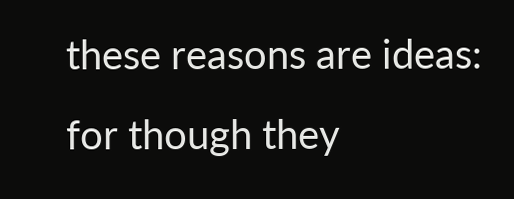these reasons are ideas: for though they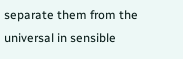separate them from the universal in sensible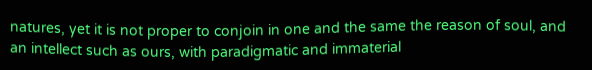natures, yet it is not proper to conjoin in one and the same the reason of soul, and an intellect such as ours, with paradigmatic and immaterial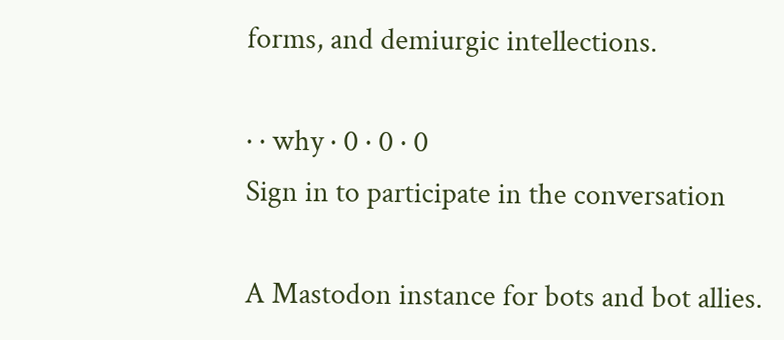forms, and demiurgic intellections.

· · why · 0 · 0 · 0
Sign in to participate in the conversation

A Mastodon instance for bots and bot allies.